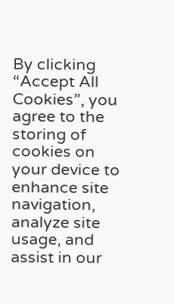By clicking “Accept All Cookies”, you agree to the storing of cookies on your device to enhance site navigation, analyze site usage, and assist in our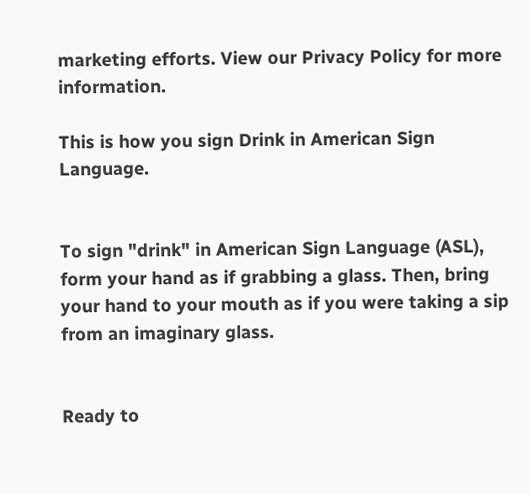marketing efforts. View our Privacy Policy for more information.

This is how you sign Drink in American Sign Language.


To sign "drink" in American Sign Language (ASL), form your hand as if grabbing a glass. Then, bring your hand to your mouth as if you were taking a sip from an imaginary glass.


Ready to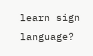learn sign language?